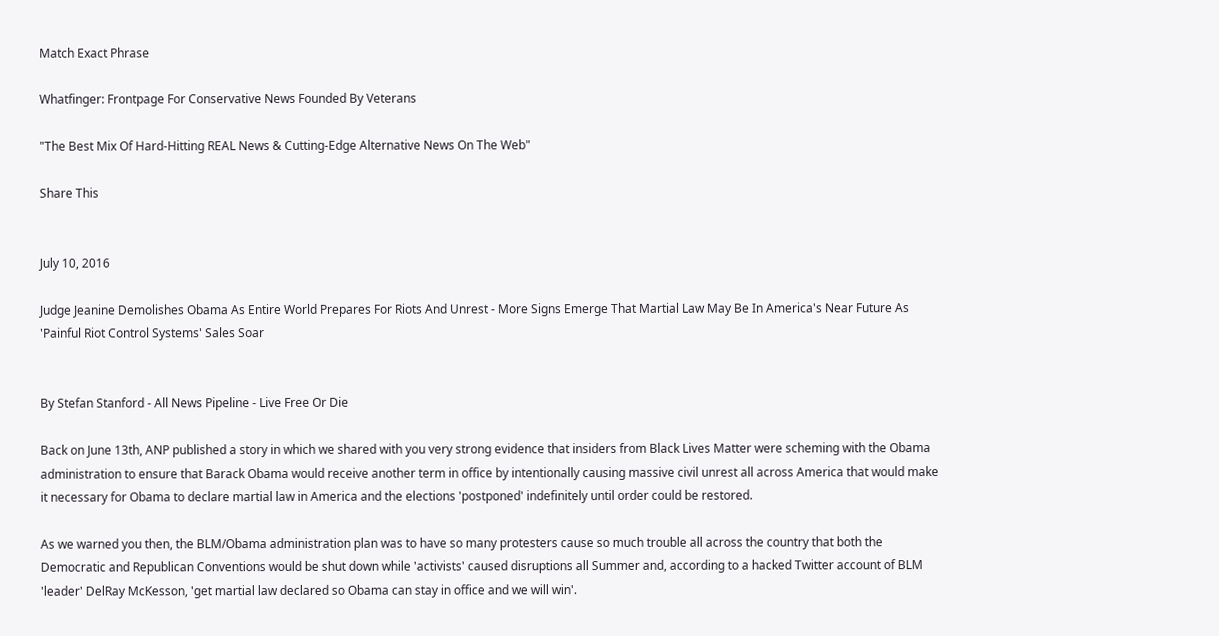Match Exact Phrase

Whatfinger: Frontpage For Conservative News Founded By Veterans

"The Best Mix Of Hard-Hitting REAL News & Cutting-Edge Alternative News On The Web"

Share This


July 10, 2016

Judge Jeanine Demolishes Obama As Entire World Prepares For Riots And Unrest - More Signs Emerge That Martial Law May Be In America's Near Future As 'Painful Riot Control Systems' Sales Soar


By Stefan Stanford - All News Pipeline - Live Free Or Die

Back on June 13th, ANP published a story in which we shared with you very strong evidence that insiders from Black Lives Matter were scheming with the Obama administration to ensure that Barack Obama would receive another term in office by intentionally causing massive civil unrest all across America that would make it necessary for Obama to declare martial law in America and the elections 'postponed' indefinitely until order could be restored.

As we warned you then, the BLM/Obama administration plan was to have so many protesters cause so much trouble all across the country that both the Democratic and Republican Conventions would be shut down while 'activists' caused disruptions all Summer and, according to a hacked Twitter account of BLM 'leader' DelRay McKesson, 'get martial law declared so Obama can stay in office and we will win'.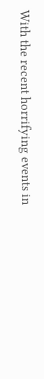With the recent horrifying events in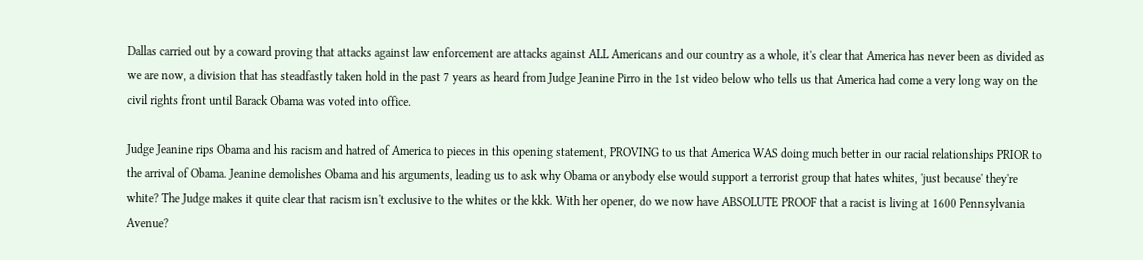Dallas carried out by a coward proving that attacks against law enforcement are attacks against ALL Americans and our country as a whole, it's clear that America has never been as divided as we are now, a division that has steadfastly taken hold in the past 7 years as heard from Judge Jeanine Pirro in the 1st video below who tells us that America had come a very long way on the civil rights front until Barack Obama was voted into office.

Judge Jeanine rips Obama and his racism and hatred of America to pieces in this opening statement, PROVING to us that America WAS doing much better in our racial relationships PRIOR to the arrival of Obama. Jeanine demolishes Obama and his arguments, leading us to ask why Obama or anybody else would support a terrorist group that hates whites, 'just because' they're white? The Judge makes it quite clear that racism isn't exclusive to the whites or the kkk. With her opener, do we now have ABSOLUTE PROOF that a racist is living at 1600 Pennsylvania Avenue?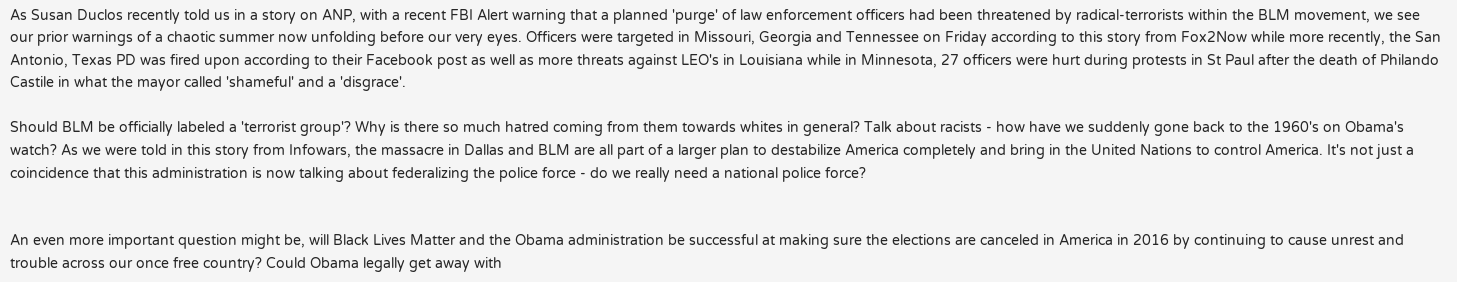As Susan Duclos recently told us in a story on ANP, with a recent FBI Alert warning that a planned 'purge' of law enforcement officers had been threatened by radical-terrorists within the BLM movement, we see our prior warnings of a chaotic summer now unfolding before our very eyes. Officers were targeted in Missouri, Georgia and Tennessee on Friday according to this story from Fox2Now while more recently, the San Antonio, Texas PD was fired upon according to their Facebook post as well as more threats against LEO's in Louisiana while in Minnesota, 27 officers were hurt during protests in St Paul after the death of Philando Castile in what the mayor called 'shameful' and a 'disgrace'.

Should BLM be officially labeled a 'terrorist group'? Why is there so much hatred coming from them towards whites in general? Talk about racists - how have we suddenly gone back to the 1960's on Obama's watch? As we were told in this story from Infowars, the massacre in Dallas and BLM are all part of a larger plan to destabilize America completely and bring in the United Nations to control America. It's not just a coincidence that this administration is now talking about federalizing the police force - do we really need a national police force?


An even more important question might be, will Black Lives Matter and the Obama administration be successful at making sure the elections are canceled in America in 2016 by continuing to cause unrest and trouble across our once free country? Could Obama legally get away with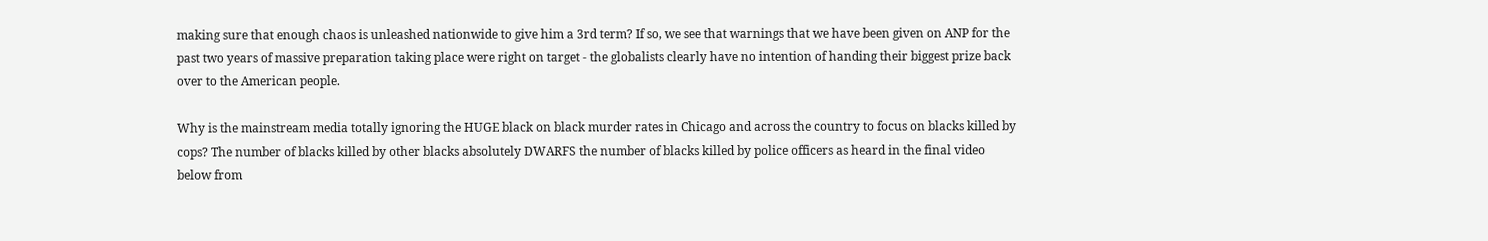making sure that enough chaos is unleashed nationwide to give him a 3rd term? If so, we see that warnings that we have been given on ANP for the past two years of massive preparation taking place were right on target - the globalists clearly have no intention of handing their biggest prize back over to the American people.

Why is the mainstream media totally ignoring the HUGE black on black murder rates in Chicago and across the country to focus on blacks killed by cops? The number of blacks killed by other blacks absolutely DWARFS the number of blacks killed by police officers as heard in the final video below from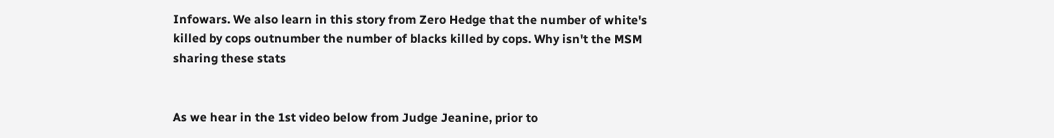Infowars. We also learn in this story from Zero Hedge that the number of white's killed by cops outnumber the number of blacks killed by cops. Why isn't the MSM sharing these stats


As we hear in the 1st video below from Judge Jeanine, prior to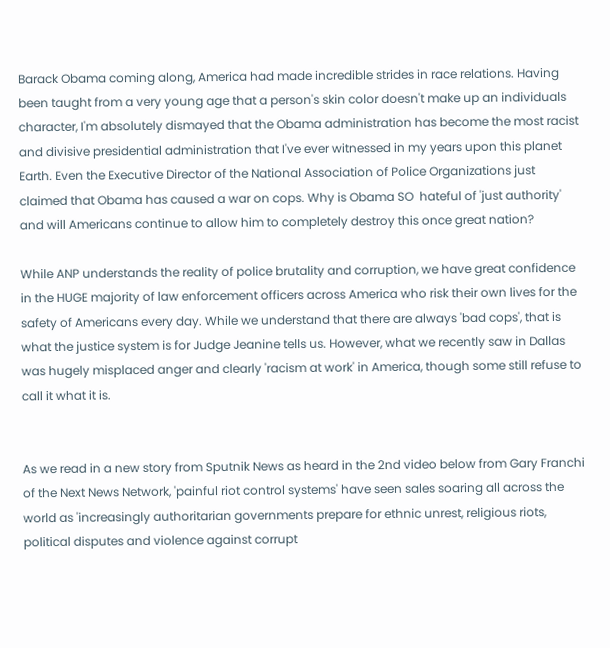Barack Obama coming along, America had made incredible strides in race relations. Having been taught from a very young age that a person's skin color doesn't make up an individuals character, I'm absolutely dismayed that the Obama administration has become the most racist and divisive presidential administration that I've ever witnessed in my years upon this planet Earth. Even the Executive Director of the National Association of Police Organizations just claimed that Obama has caused a war on cops. Why is Obama SO  hateful of 'just authority' and will Americans continue to allow him to completely destroy this once great nation?

While ANP understands the reality of police brutality and corruption, we have great confidence in the HUGE majority of law enforcement officers across America who risk their own lives for the safety of Americans every day. While we understand that there are always 'bad cops', that is what the justice system is for Judge Jeanine tells us. However, what we recently saw in Dallas was hugely misplaced anger and clearly 'racism at work' in America, though some still refuse to call it what it is.


As we read in a new story from Sputnik News as heard in the 2nd video below from Gary Franchi of the Next News Network, 'painful riot control systems' have seen sales soaring all across the world as 'increasingly authoritarian governments prepare for ethnic unrest, religious riots, political disputes and violence against corrupt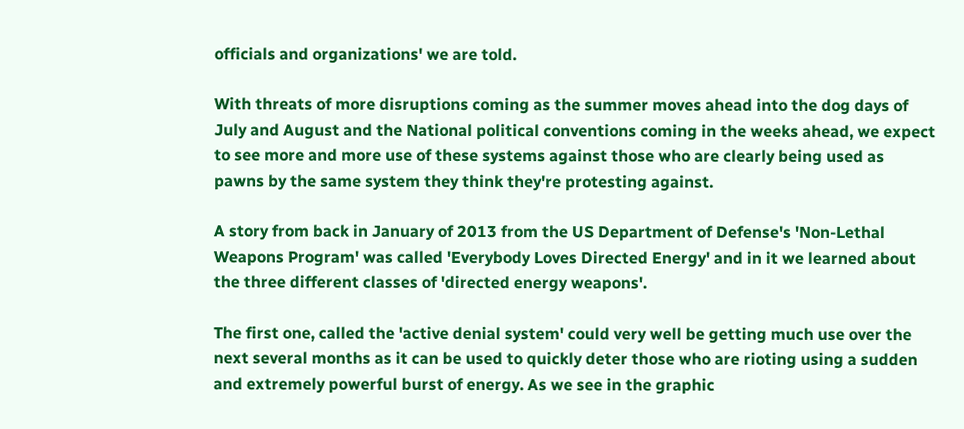officials and organizations' we are told.

With threats of more disruptions coming as the summer moves ahead into the dog days of July and August and the National political conventions coming in the weeks ahead, we expect to see more and more use of these systems against those who are clearly being used as pawns by the same system they think they're protesting against.

A story from back in January of 2013 from the US Department of Defense's 'Non-Lethal Weapons Program' was called 'Everybody Loves Directed Energy' and in it we learned about the three different classes of 'directed energy weapons'.

The first one, called the 'active denial system' could very well be getting much use over the next several months as it can be used to quickly deter those who are rioting using a sudden and extremely powerful burst of energy. As we see in the graphic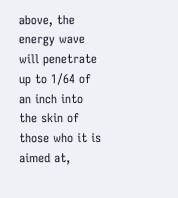above, the energy wave will penetrate up to 1/64 of an inch into the skin of those who it is aimed at,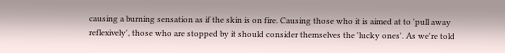causing a burning sensation as if the skin is on fire. Causing those who it is aimed at to 'pull away reflexively', those who are stopped by it should consider themselves the 'lucky ones'. As we're told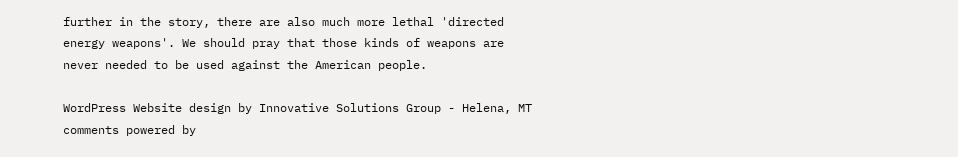further in the story, there are also much more lethal 'directed energy weapons'. We should pray that those kinds of weapons are never needed to be used against the American people.

WordPress Website design by Innovative Solutions Group - Helena, MT
comments powered by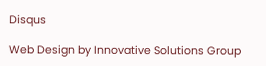Disqus

Web Design by Innovative Solutions Group